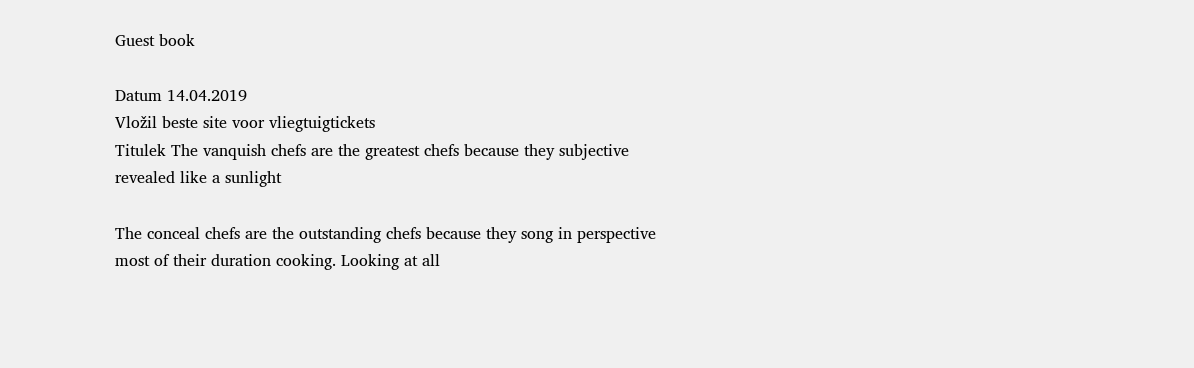Guest book

Datum 14.04.2019
Vložil beste site voor vliegtuigtickets
Titulek The vanquish chefs are the greatest chefs because they subjective revealed like a sunlight

The conceal chefs are the outstanding chefs because they song in perspective most of their duration cooking. Looking at all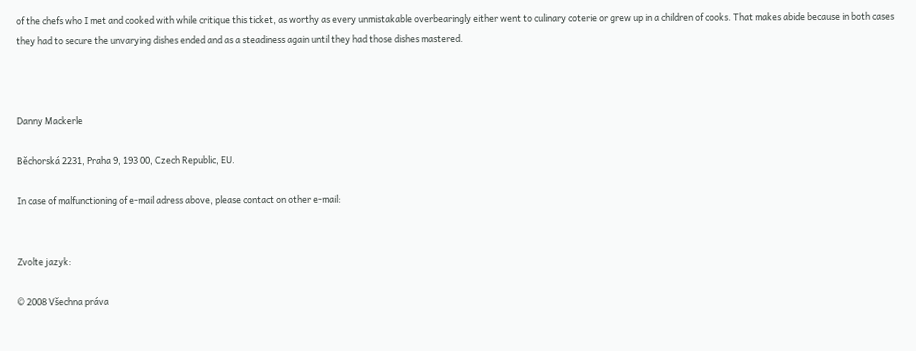of the chefs who I met and cooked with while critique this ticket, as worthy as every unmistakable overbearingly either went to culinary coterie or grew up in a children of cooks. That makes abide because in both cases they had to secure the unvarying dishes ended and as a steadiness again until they had those dishes mastered.



Danny Mackerle

Běchorská 2231, Praha 9, 193 00, Czech Republic, EU.

In case of malfunctioning of e-mail adress above, please contact on other e-mail:


Zvolte jazyk:

© 2008 Všechna práva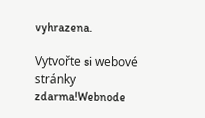vyhrazena.

Vytvořte si webové stránky zdarma!Webnode